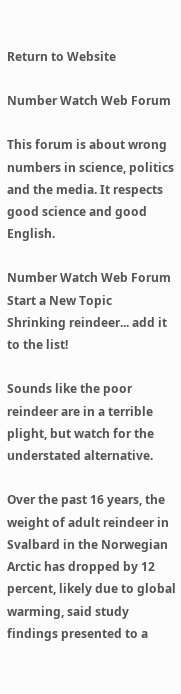Return to Website

Number Watch Web Forum

This forum is about wrong numbers in science, politics and the media. It respects good science and good English.

Number Watch Web Forum
Start a New Topic
Shrinking reindeer... add it to the list!

Sounds like the poor reindeer are in a terrible plight, but watch for the understated alternative.

Over the past 16 years, the weight of adult reindeer in Svalbard in the Norwegian Arctic has dropped by 12 percent, likely due to global warming, said study findings presented to a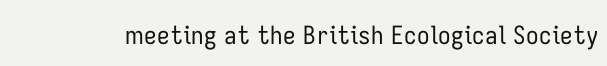meeting at the British Ecological Society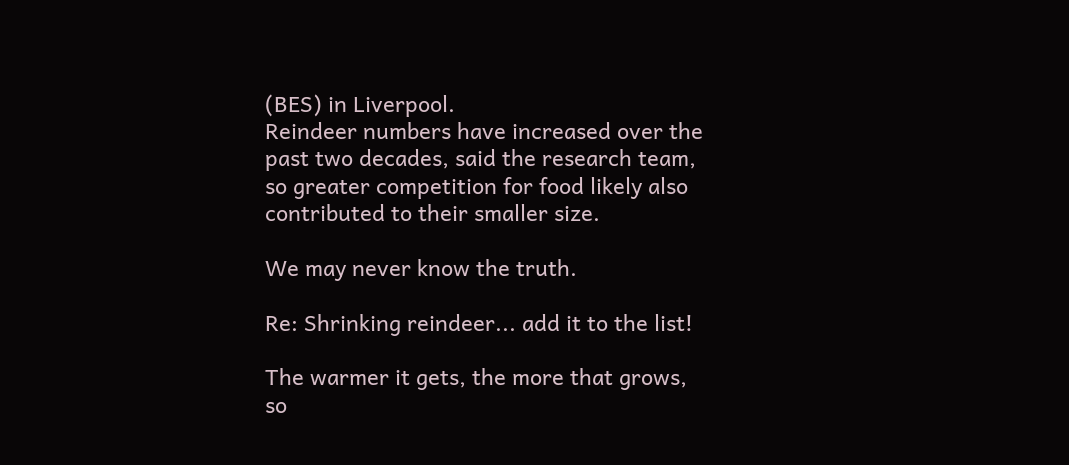(BES) in Liverpool.
Reindeer numbers have increased over the past two decades, said the research team, so greater competition for food likely also contributed to their smaller size.

We may never know the truth.

Re: Shrinking reindeer... add it to the list!

The warmer it gets, the more that grows, so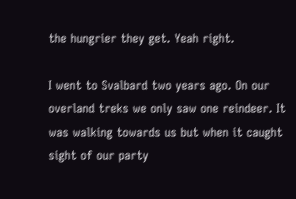the hungrier they get. Yeah right.

I went to Svalbard two years ago. On our overland treks we only saw one reindeer. It was walking towards us but when it caught sight of our party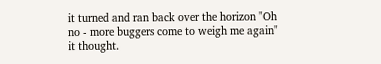it turned and ran back over the horizon "Oh no - more buggers come to weigh me again" it thought.